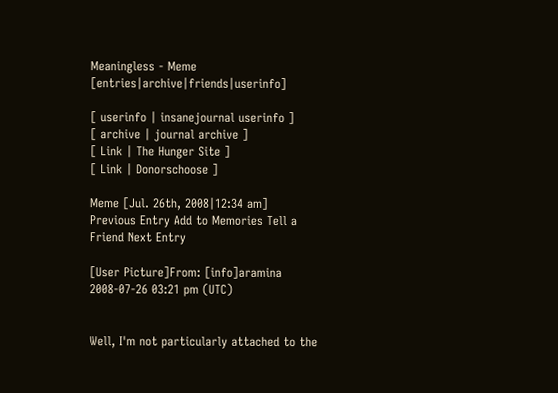Meaningless - Meme [entries|archive|friends|userinfo]

[ userinfo | insanejournal userinfo ]
[ archive | journal archive ]
[ Link | The Hunger Site ]
[ Link | Donorschoose ]

Meme [Jul. 26th, 2008|12:34 am]
Previous Entry Add to Memories Tell a Friend Next Entry

[User Picture]From: [info]aramina
2008-07-26 03:21 pm (UTC)


Well, I'm not particularly attached to the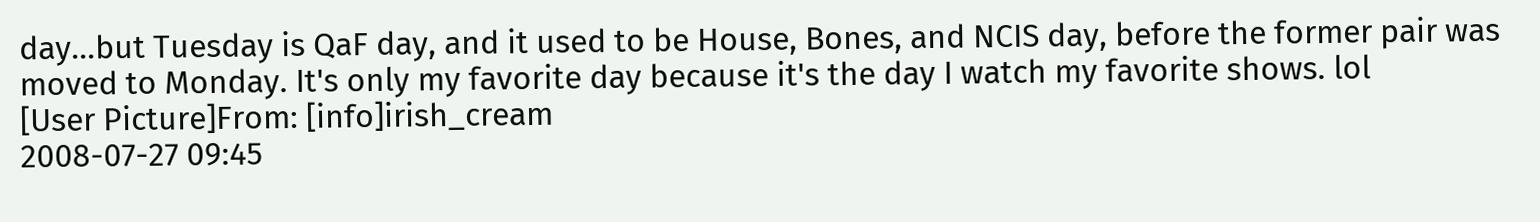day...but Tuesday is QaF day, and it used to be House, Bones, and NCIS day, before the former pair was moved to Monday. It's only my favorite day because it's the day I watch my favorite shows. lol
[User Picture]From: [info]irish_cream
2008-07-27 09:45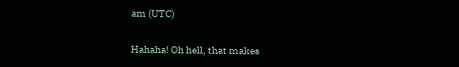am (UTC)


Hahaha! Oh hell, that makes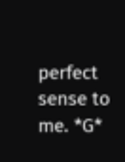perfect sense to me. *G*